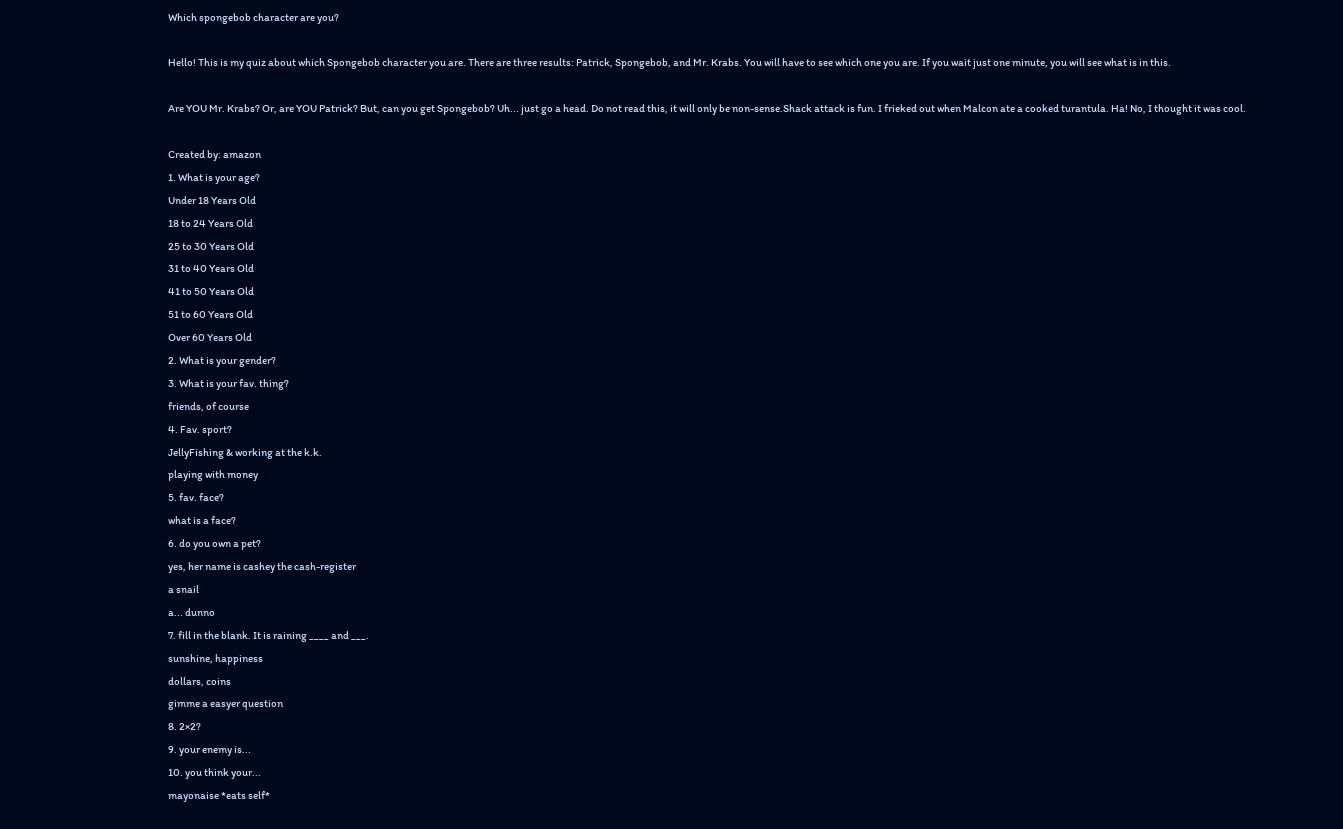Which spongebob character are you?

Hello! This is my quiz about which Spongebob character you are. There are three results: Patrick, Spongebob, and Mr. Krabs. You will have to see which one you are. If you wait just one minute, you will see what is in this.

Are YOU Mr. Krabs? Or, are YOU Patrick? But, can you get Spongebob? Uh... just go a head. Do not read this, it will only be non-sense.Shack attack is fun. I frieked out when Malcon ate a cooked turantula. Ha! No, I thought it was cool.

Created by: amazon
1. What is your age?
Under 18 Years Old
18 to 24 Years Old
25 to 30 Years Old
31 to 40 Years Old
41 to 50 Years Old
51 to 60 Years Old
Over 60 Years Old
2. What is your gender?
3. What is your fav. thing?
friends, of course
4. Fav. sport?
JellyFishing & working at the k.k.
playing with money
5. fav. face?
what is a face?
6. do you own a pet?
yes, her name is cashey the cash-register
a snail
a... dunno
7. fill in the blank. It is raining ____ and ___.
sunshine, happiness
dollars, coins
gimme a easyer question
8. 2×2?
9. your enemy is...
10. you think your...
mayonaise *eats self*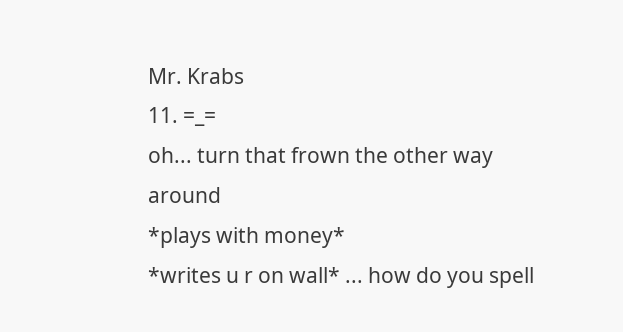Mr. Krabs
11. =_=
oh... turn that frown the other way around
*plays with money*
*writes u r on wall* ... how do you spell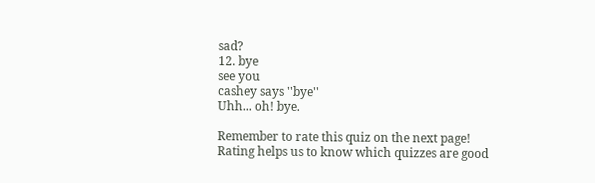sad?
12. bye
see you
cashey says ''bye''
Uhh... oh! bye.

Remember to rate this quiz on the next page!
Rating helps us to know which quizzes are good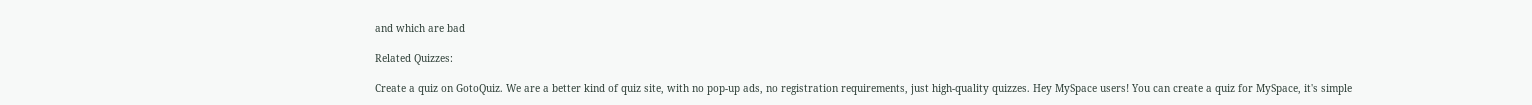and which are bad

Related Quizzes:

Create a quiz on GotoQuiz. We are a better kind of quiz site, with no pop-up ads, no registration requirements, just high-quality quizzes. Hey MySpace users! You can create a quiz for MySpace, it's simple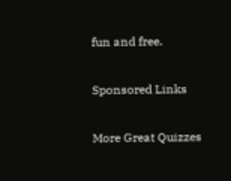fun and free.

Sponsored Links

More Great Quizzes